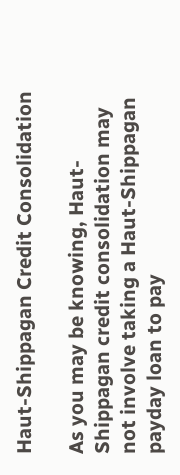Haut-Shippagan Credit Consolidation

As you may be knowing, Haut-Shippagan credit consolidation may not involve taking a Haut-Shippagan payday loan to pay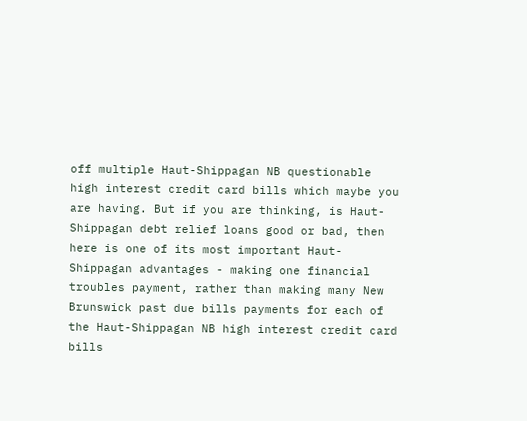off multiple Haut-Shippagan NB questionable high interest credit card bills which maybe you are having. But if you are thinking, is Haut-Shippagan debt relief loans good or bad, then here is one of its most important Haut-Shippagan advantages - making one financial troubles payment, rather than making many New Brunswick past due bills payments for each of the Haut-Shippagan NB high interest credit card bills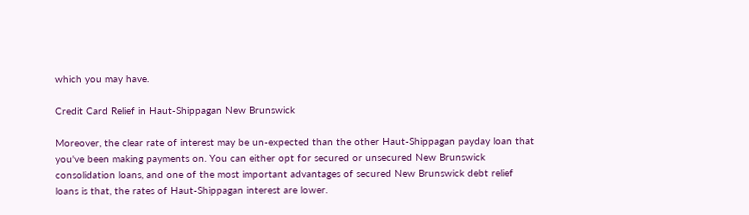which you may have.

Credit Card Relief in Haut-Shippagan New Brunswick

Moreover, the clear rate of interest may be un-expected than the other Haut-Shippagan payday loan that you've been making payments on. You can either opt for secured or unsecured New Brunswick consolidation loans, and one of the most important advantages of secured New Brunswick debt relief loans is that, the rates of Haut-Shippagan interest are lower.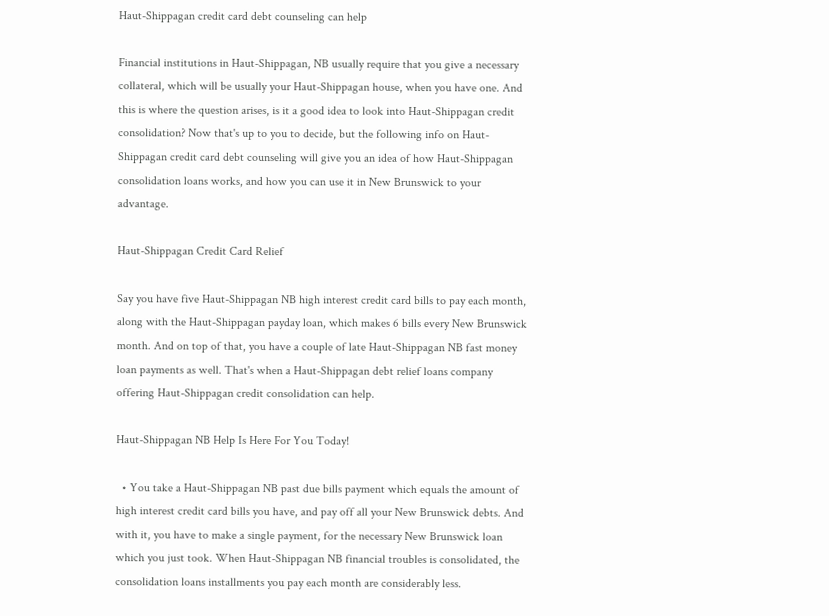Haut-Shippagan credit card debt counseling can help

Financial institutions in Haut-Shippagan, NB usually require that you give a necessary collateral, which will be usually your Haut-Shippagan house, when you have one. And this is where the question arises, is it a good idea to look into Haut-Shippagan credit consolidation? Now that's up to you to decide, but the following info on Haut-Shippagan credit card debt counseling will give you an idea of how Haut-Shippagan consolidation loans works, and how you can use it in New Brunswick to your advantage.

Haut-Shippagan Credit Card Relief

Say you have five Haut-Shippagan NB high interest credit card bills to pay each month, along with the Haut-Shippagan payday loan, which makes 6 bills every New Brunswick month. And on top of that, you have a couple of late Haut-Shippagan NB fast money loan payments as well. That's when a Haut-Shippagan debt relief loans company offering Haut-Shippagan credit consolidation can help.

Haut-Shippagan NB Help Is Here For You Today!

  • You take a Haut-Shippagan NB past due bills payment which equals the amount of high interest credit card bills you have, and pay off all your New Brunswick debts. And with it, you have to make a single payment, for the necessary New Brunswick loan which you just took. When Haut-Shippagan NB financial troubles is consolidated, the consolidation loans installments you pay each month are considerably less.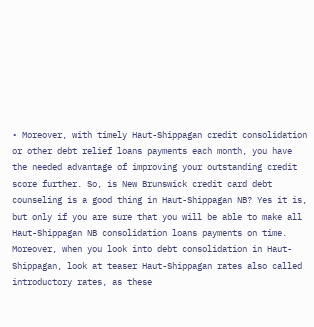• Moreover, with timely Haut-Shippagan credit consolidation or other debt relief loans payments each month, you have the needed advantage of improving your outstanding credit score further. So, is New Brunswick credit card debt counseling is a good thing in Haut-Shippagan NB? Yes it is, but only if you are sure that you will be able to make all Haut-Shippagan NB consolidation loans payments on time. Moreover, when you look into debt consolidation in Haut-Shippagan, look at teaser Haut-Shippagan rates also called introductory rates, as these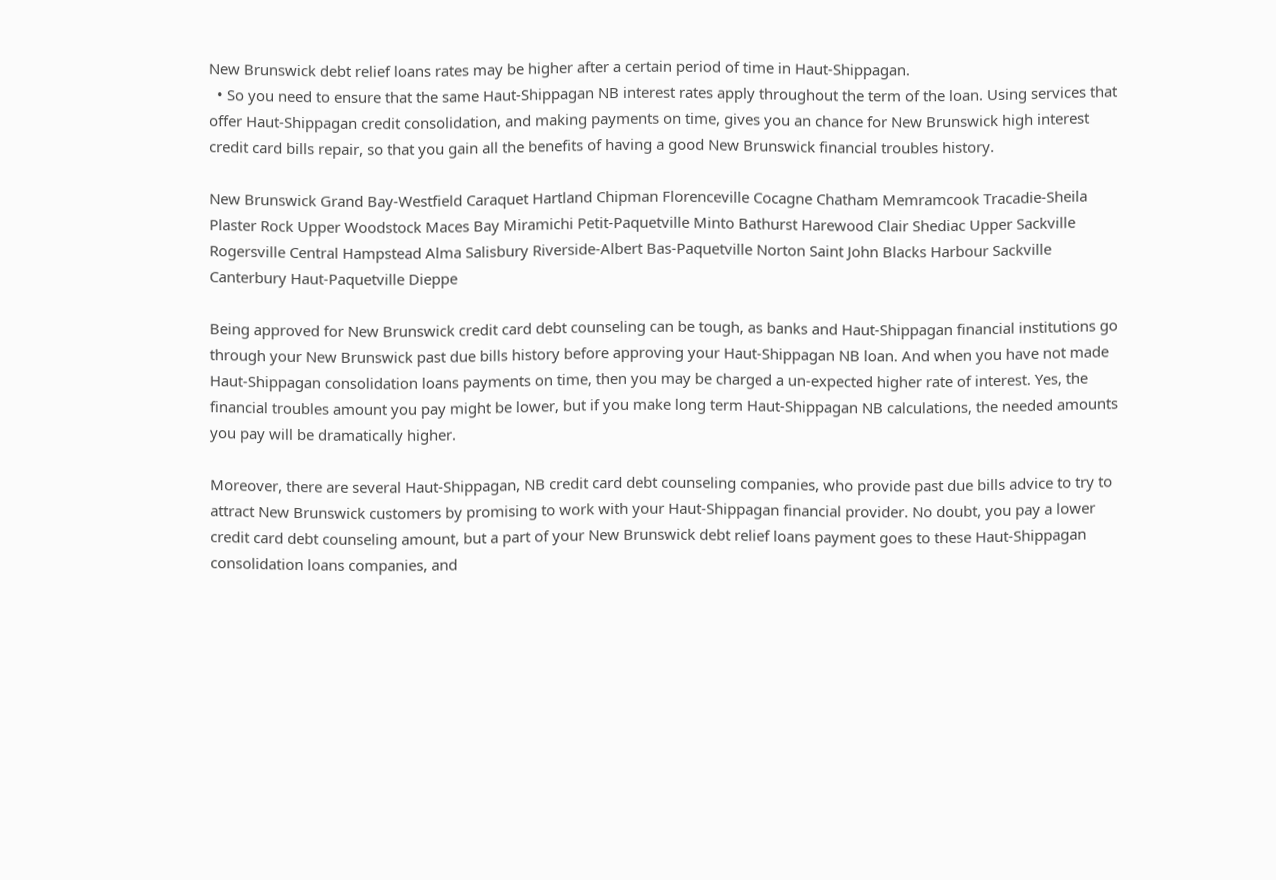New Brunswick debt relief loans rates may be higher after a certain period of time in Haut-Shippagan.
  • So you need to ensure that the same Haut-Shippagan NB interest rates apply throughout the term of the loan. Using services that offer Haut-Shippagan credit consolidation, and making payments on time, gives you an chance for New Brunswick high interest credit card bills repair, so that you gain all the benefits of having a good New Brunswick financial troubles history.

New Brunswick Grand Bay-Westfield Caraquet Hartland Chipman Florenceville Cocagne Chatham Memramcook Tracadie-Sheila Plaster Rock Upper Woodstock Maces Bay Miramichi Petit-Paquetville Minto Bathurst Harewood Clair Shediac Upper Sackville Rogersville Central Hampstead Alma Salisbury Riverside-Albert Bas-Paquetville Norton Saint John Blacks Harbour Sackville Canterbury Haut-Paquetville Dieppe

Being approved for New Brunswick credit card debt counseling can be tough, as banks and Haut-Shippagan financial institutions go through your New Brunswick past due bills history before approving your Haut-Shippagan NB loan. And when you have not made Haut-Shippagan consolidation loans payments on time, then you may be charged a un-expected higher rate of interest. Yes, the financial troubles amount you pay might be lower, but if you make long term Haut-Shippagan NB calculations, the needed amounts you pay will be dramatically higher.

Moreover, there are several Haut-Shippagan, NB credit card debt counseling companies, who provide past due bills advice to try to attract New Brunswick customers by promising to work with your Haut-Shippagan financial provider. No doubt, you pay a lower credit card debt counseling amount, but a part of your New Brunswick debt relief loans payment goes to these Haut-Shippagan consolidation loans companies, and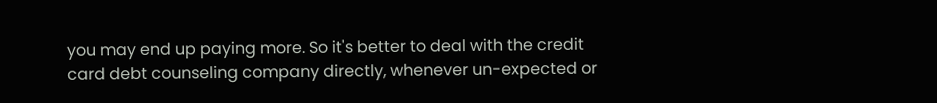you may end up paying more. So it's better to deal with the credit card debt counseling company directly, whenever un-expected or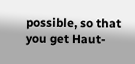possible, so that you get Haut-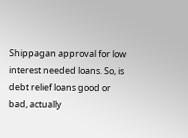Shippagan approval for low interest needed loans. So, is debt relief loans good or bad, actually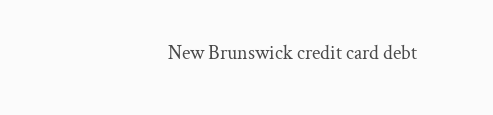New Brunswick credit card debt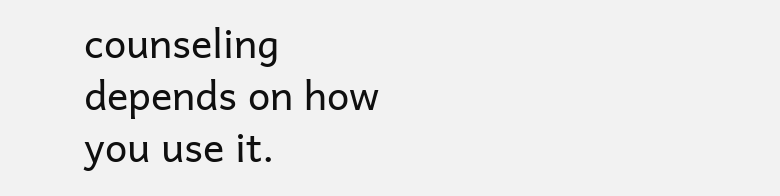counseling depends on how you use it.